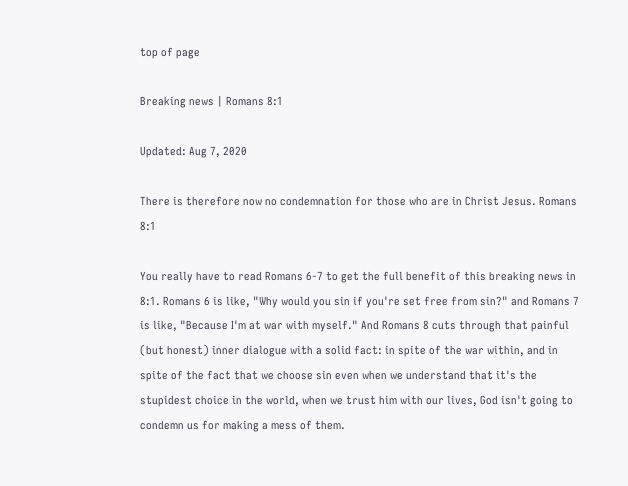top of page

Breaking news | Romans 8:1

Updated: Aug 7, 2020

There is therefore now no condemnation for those who are in Christ Jesus. Romans 8:1

You really have to read Romans 6-7 to get the full benefit of this breaking news in 8:1. Romans 6 is like, "Why would you sin if you're set free from sin?" and Romans 7 is like, "Because I'm at war with myself." And Romans 8 cuts through that painful (but honest) inner dialogue with a solid fact: in spite of the war within, and in spite of the fact that we choose sin even when we understand that it's the stupidest choice in the world, when we trust him with our lives, God isn't going to condemn us for making a mess of them.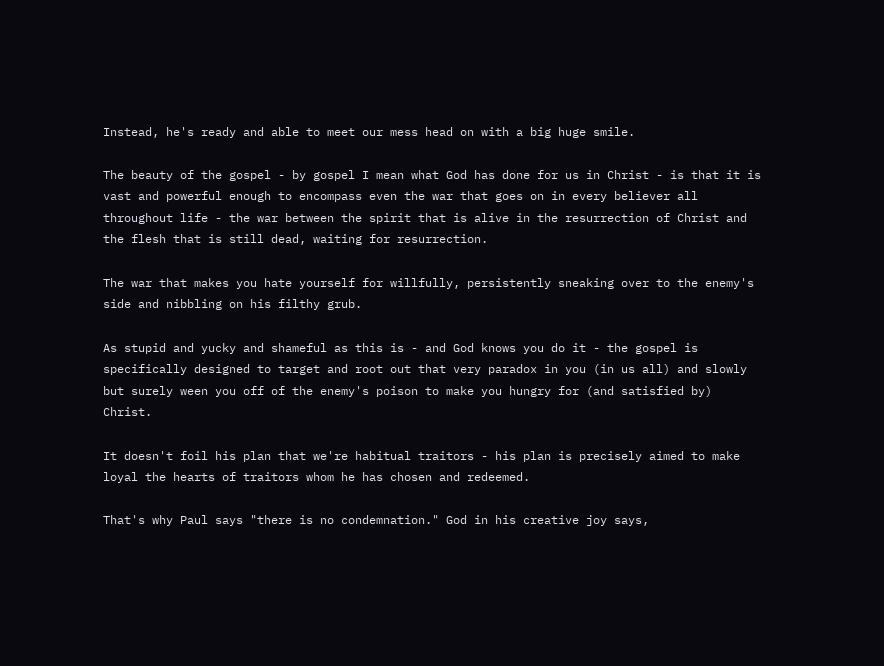Instead, he's ready and able to meet our mess head on with a big huge smile.

The beauty of the gospel - by gospel I mean what God has done for us in Christ - is that it is vast and powerful enough to encompass even the war that goes on in every believer all throughout life - the war between the spirit that is alive in the resurrection of Christ and the flesh that is still dead, waiting for resurrection.

The war that makes you hate yourself for willfully, persistently sneaking over to the enemy's side and nibbling on his filthy grub.

As stupid and yucky and shameful as this is - and God knows you do it - the gospel is specifically designed to target and root out that very paradox in you (in us all) and slowly but surely ween you off of the enemy's poison to make you hungry for (and satisfied by) Christ.

It doesn't foil his plan that we're habitual traitors - his plan is precisely aimed to make loyal the hearts of traitors whom he has chosen and redeemed.

That's why Paul says "there is no condemnation." God in his creative joy says,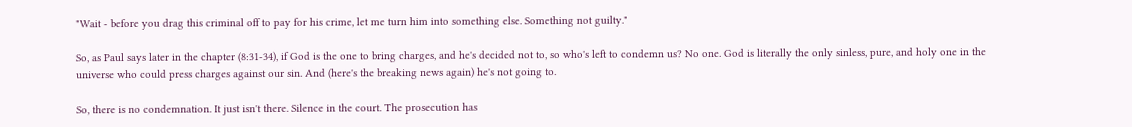"Wait - before you drag this criminal off to pay for his crime, let me turn him into something else. Something not guilty."

So, as Paul says later in the chapter (8:31-34), if God is the one to bring charges, and he's decided not to, so who's left to condemn us? No one. God is literally the only sinless, pure, and holy one in the universe who could press charges against our sin. And (here's the breaking news again) he's not going to.

So, there is no condemnation. It just isn't there. Silence in the court. The prosecution has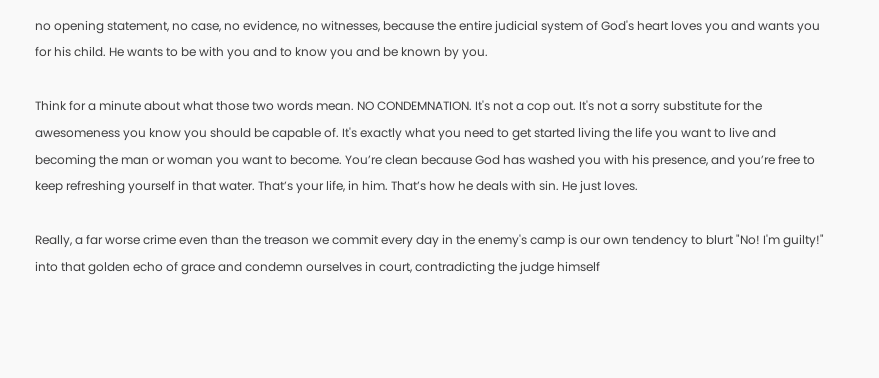no opening statement, no case, no evidence, no witnesses, because the entire judicial system of God's heart loves you and wants you for his child. He wants to be with you and to know you and be known by you.

Think for a minute about what those two words mean. NO CONDEMNATION. It's not a cop out. It's not a sorry substitute for the awesomeness you know you should be capable of. It's exactly what you need to get started living the life you want to live and becoming the man or woman you want to become. You’re clean because God has washed you with his presence, and you’re free to keep refreshing yourself in that water. That’s your life, in him. That’s how he deals with sin. He just loves.

Really, a far worse crime even than the treason we commit every day in the enemy's camp is our own tendency to blurt "No! I'm guilty!" into that golden echo of grace and condemn ourselves in court, contradicting the judge himself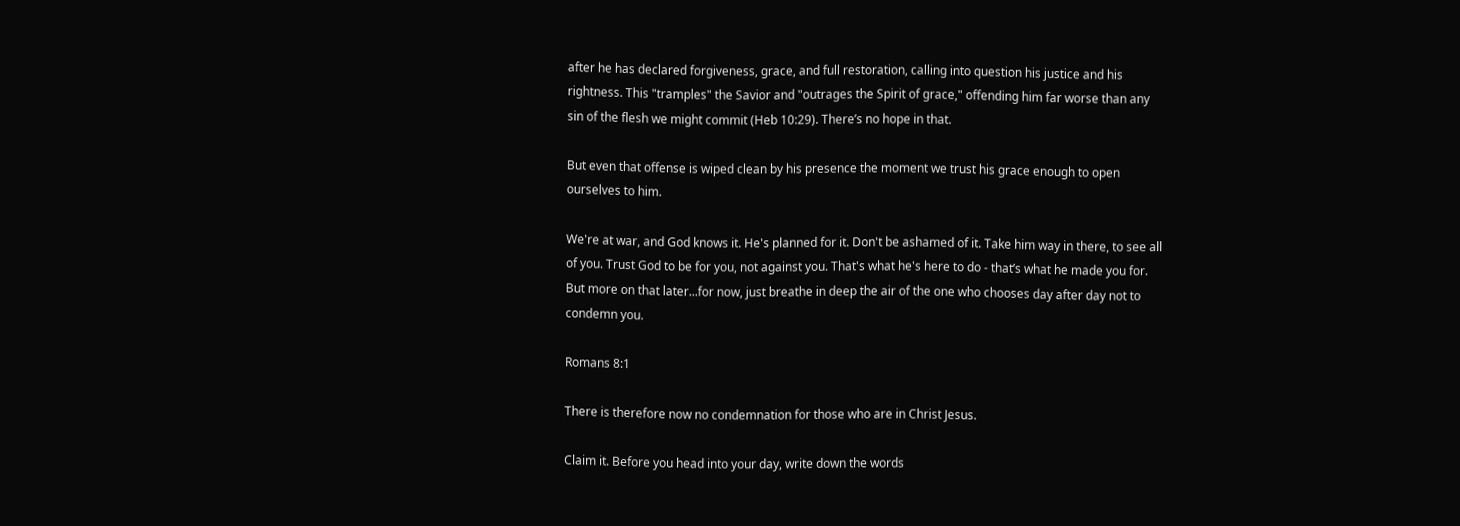after he has declared forgiveness, grace, and full restoration, calling into question his justice and his rightness. This "tramples" the Savior and "outrages the Spirit of grace," offending him far worse than any sin of the flesh we might commit (Heb 10:29). There’s no hope in that.

But even that offense is wiped clean by his presence the moment we trust his grace enough to open ourselves to him.

We're at war, and God knows it. He's planned for it. Don't be ashamed of it. Take him way in there, to see all of you. Trust God to be for you, not against you. That's what he's here to do - that’s what he made you for. But more on that later...for now, just breathe in deep the air of the one who chooses day after day not to condemn you.

Romans 8:1

There is therefore now no condemnation for those who are in Christ Jesus.

Claim it. Before you head into your day, write down the words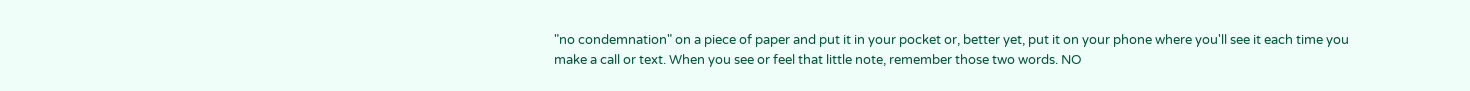"no condemnation" on a piece of paper and put it in your pocket or, better yet, put it on your phone where you'll see it each time you make a call or text. When you see or feel that little note, remember those two words. NO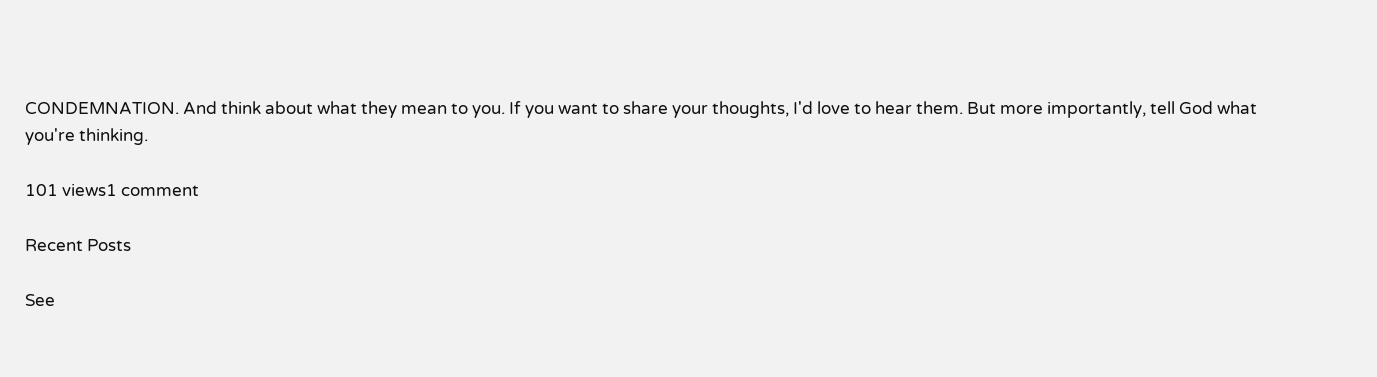CONDEMNATION. And think about what they mean to you. If you want to share your thoughts, I'd love to hear them. But more importantly, tell God what you're thinking.

101 views1 comment

Recent Posts

See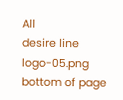All
desire line logo-05.png
bottom of page